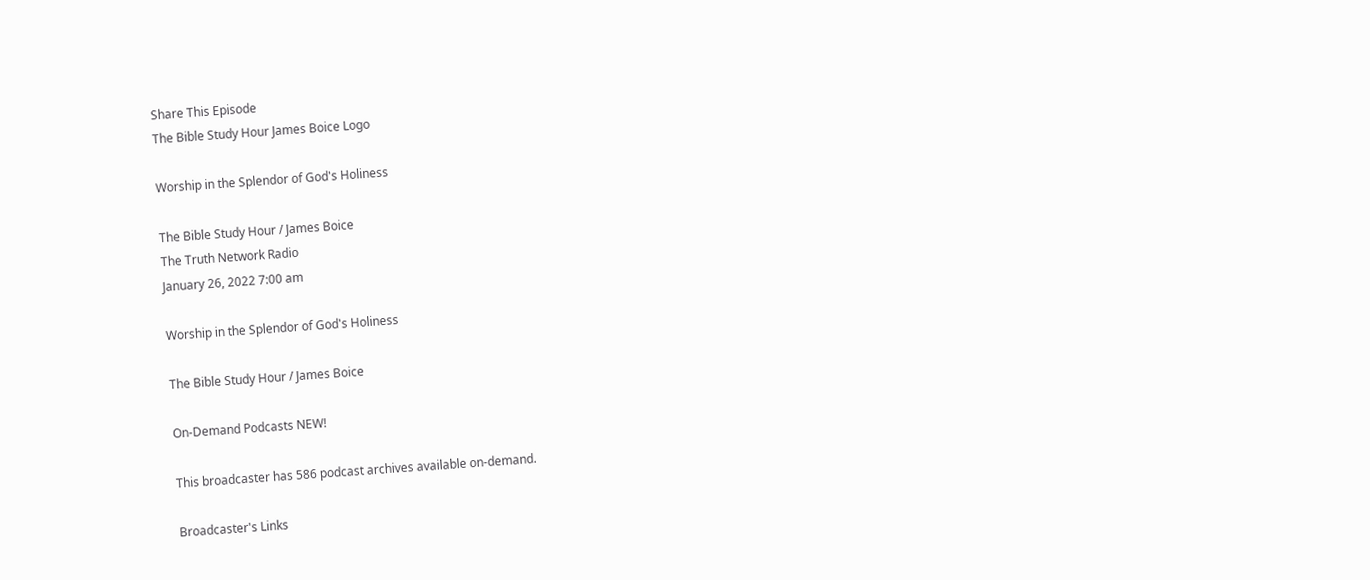Share This Episode
The Bible Study Hour James Boice Logo

Worship in the Splendor of God's Holiness

The Bible Study Hour / James Boice
The Truth Network Radio
January 26, 2022 7:00 am

Worship in the Splendor of God's Holiness

The Bible Study Hour / James Boice

On-Demand Podcasts NEW!

This broadcaster has 586 podcast archives available on-demand.

Broadcaster's Links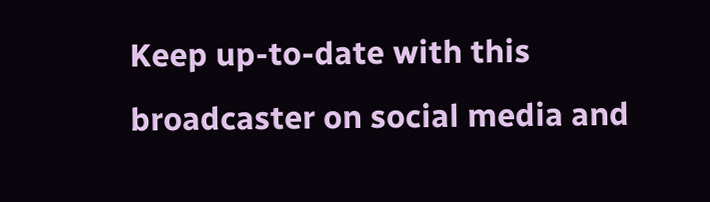Keep up-to-date with this broadcaster on social media and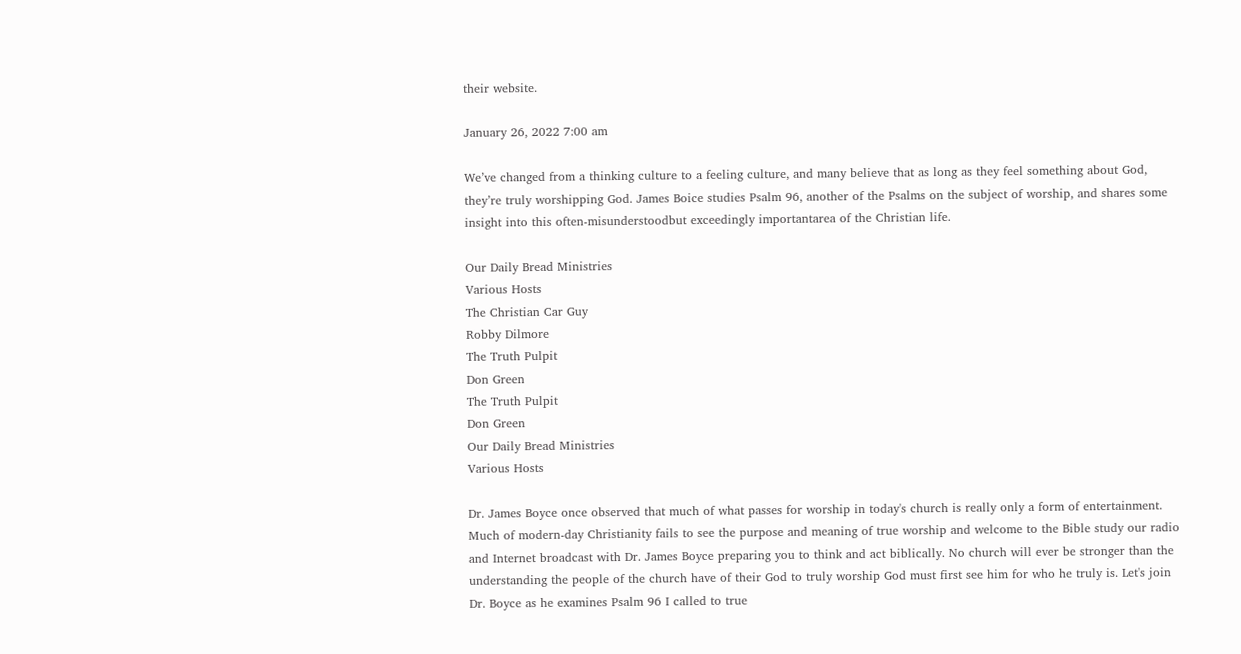their website.

January 26, 2022 7:00 am

We’ve changed from a thinking culture to a feeling culture, and many believe that as long as they feel something about God, they’re truly worshipping God. James Boice studies Psalm 96, another of the Psalms on the subject of worship, and shares some insight into this often-misunderstoodbut exceedingly importantarea of the Christian life.

Our Daily Bread Ministries
Various Hosts
The Christian Car Guy
Robby Dilmore
The Truth Pulpit
Don Green
The Truth Pulpit
Don Green
Our Daily Bread Ministries
Various Hosts

Dr. James Boyce once observed that much of what passes for worship in today's church is really only a form of entertainment. Much of modern-day Christianity fails to see the purpose and meaning of true worship and welcome to the Bible study our radio and Internet broadcast with Dr. James Boyce preparing you to think and act biblically. No church will ever be stronger than the understanding the people of the church have of their God to truly worship God must first see him for who he truly is. Let's join Dr. Boyce as he examines Psalm 96 I called to true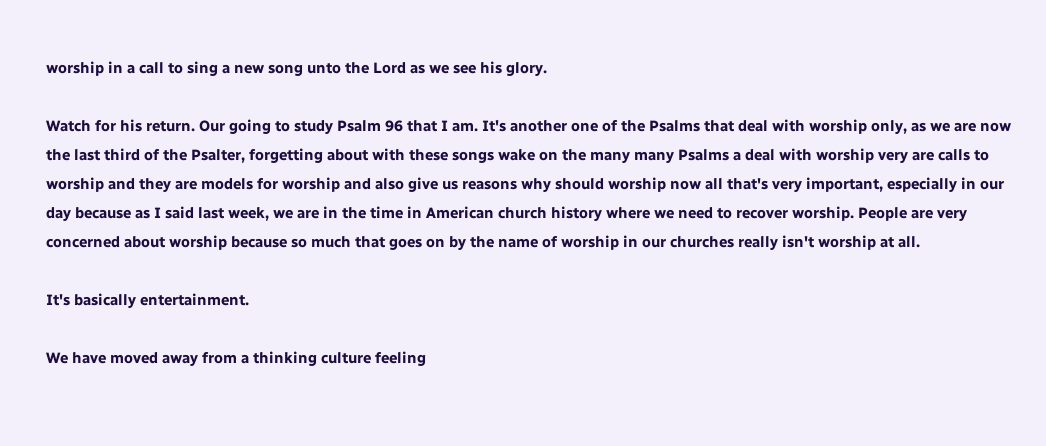worship in a call to sing a new song unto the Lord as we see his glory.

Watch for his return. Our going to study Psalm 96 that I am. It's another one of the Psalms that deal with worship only, as we are now the last third of the Psalter, forgetting about with these songs wake on the many many Psalms a deal with worship very are calls to worship and they are models for worship and also give us reasons why should worship now all that's very important, especially in our day because as I said last week, we are in the time in American church history where we need to recover worship. People are very concerned about worship because so much that goes on by the name of worship in our churches really isn't worship at all.

It's basically entertainment.

We have moved away from a thinking culture feeling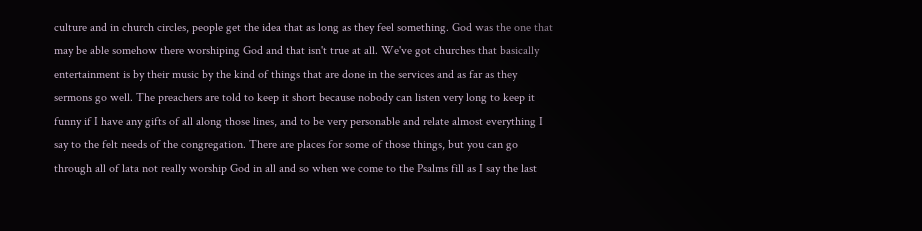culture and in church circles, people get the idea that as long as they feel something. God was the one that may be able somehow there worshiping God and that isn't true at all. We've got churches that basically entertainment is by their music by the kind of things that are done in the services and as far as they sermons go well. The preachers are told to keep it short because nobody can listen very long to keep it funny if I have any gifts of all along those lines, and to be very personable and relate almost everything I say to the felt needs of the congregation. There are places for some of those things, but you can go through all of lata not really worship God in all and so when we come to the Psalms fill as I say the last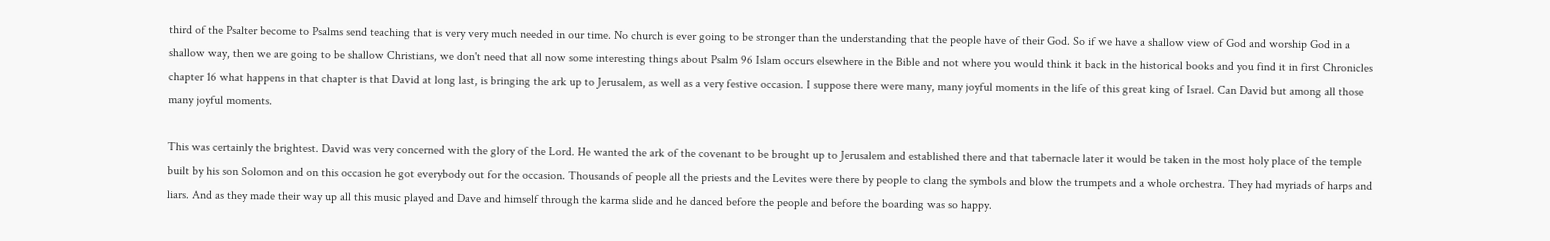third of the Psalter become to Psalms send teaching that is very very much needed in our time. No church is ever going to be stronger than the understanding that the people have of their God. So if we have a shallow view of God and worship God in a shallow way, then we are going to be shallow Christians, we don't need that all now some interesting things about Psalm 96 Islam occurs elsewhere in the Bible and not where you would think it back in the historical books and you find it in first Chronicles chapter 16 what happens in that chapter is that David at long last, is bringing the ark up to Jerusalem, as well as a very festive occasion. I suppose there were many, many joyful moments in the life of this great king of Israel. Can David but among all those many joyful moments.

This was certainly the brightest. David was very concerned with the glory of the Lord. He wanted the ark of the covenant to be brought up to Jerusalem and established there and that tabernacle later it would be taken in the most holy place of the temple built by his son Solomon and on this occasion he got everybody out for the occasion. Thousands of people all the priests and the Levites were there by people to clang the symbols and blow the trumpets and a whole orchestra. They had myriads of harps and liars. And as they made their way up all this music played and Dave and himself through the karma slide and he danced before the people and before the boarding was so happy.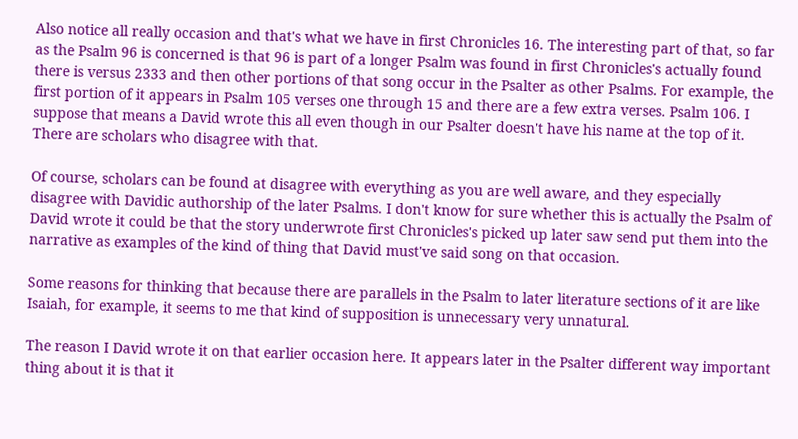Also notice all really occasion and that's what we have in first Chronicles 16. The interesting part of that, so far as the Psalm 96 is concerned is that 96 is part of a longer Psalm was found in first Chronicles's actually found there is versus 2333 and then other portions of that song occur in the Psalter as other Psalms. For example, the first portion of it appears in Psalm 105 verses one through 15 and there are a few extra verses. Psalm 106. I suppose that means a David wrote this all even though in our Psalter doesn't have his name at the top of it. There are scholars who disagree with that.

Of course, scholars can be found at disagree with everything as you are well aware, and they especially disagree with Davidic authorship of the later Psalms. I don't know for sure whether this is actually the Psalm of David wrote it could be that the story underwrote first Chronicles's picked up later saw send put them into the narrative as examples of the kind of thing that David must've said song on that occasion.

Some reasons for thinking that because there are parallels in the Psalm to later literature sections of it are like Isaiah, for example, it seems to me that kind of supposition is unnecessary very unnatural.

The reason I David wrote it on that earlier occasion here. It appears later in the Psalter different way important thing about it is that it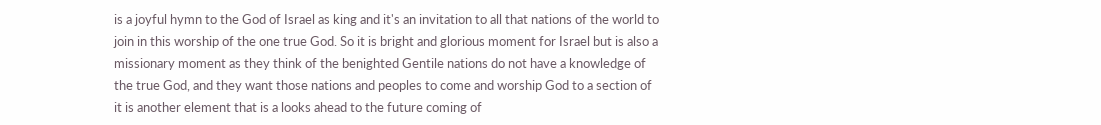is a joyful hymn to the God of Israel as king and it's an invitation to all that nations of the world to join in this worship of the one true God. So it is bright and glorious moment for Israel but is also a missionary moment as they think of the benighted Gentile nations do not have a knowledge of the true God, and they want those nations and peoples to come and worship God to a section of it is another element that is a looks ahead to the future coming of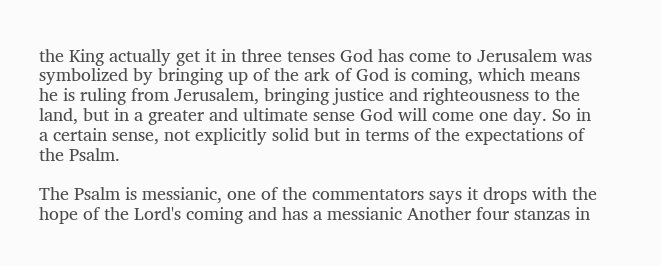the King actually get it in three tenses God has come to Jerusalem was symbolized by bringing up of the ark of God is coming, which means he is ruling from Jerusalem, bringing justice and righteousness to the land, but in a greater and ultimate sense God will come one day. So in a certain sense, not explicitly solid but in terms of the expectations of the Psalm.

The Psalm is messianic, one of the commentators says it drops with the hope of the Lord's coming and has a messianic Another four stanzas in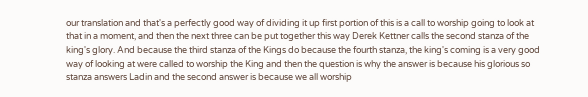our translation and that's a perfectly good way of dividing it up first portion of this is a call to worship going to look at that in a moment, and then the next three can be put together this way Derek Kettner calls the second stanza of the king's glory. And because the third stanza of the Kings do because the fourth stanza, the king's coming is a very good way of looking at were called to worship the King and then the question is why the answer is because his glorious so stanza answers Ladin and the second answer is because we all worship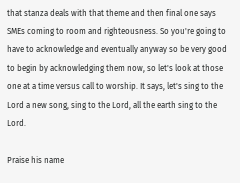that stanza deals with that theme and then final one says SMEs coming to room and righteousness. So you're going to have to acknowledge and eventually anyway so be very good to begin by acknowledging them now, so let's look at those one at a time versus call to worship. It says, let's sing to the Lord a new song, sing to the Lord, all the earth sing to the Lord.

Praise his name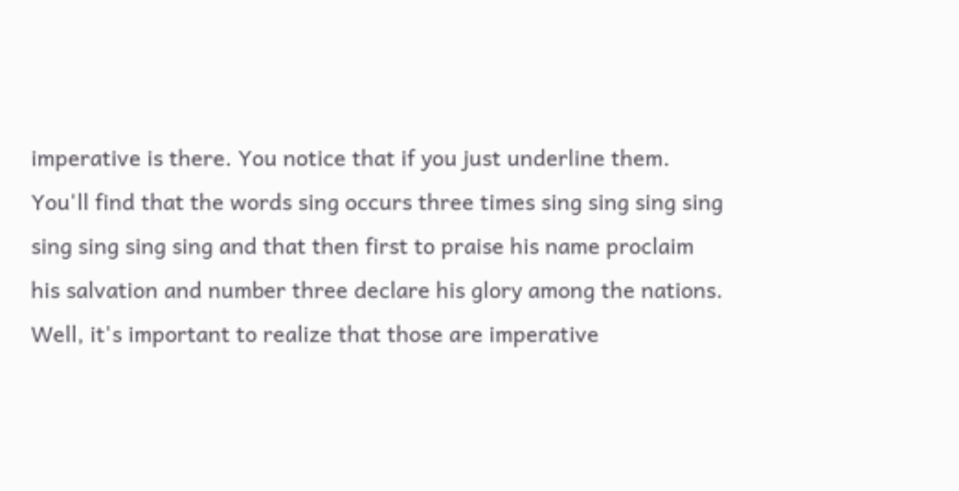imperative is there. You notice that if you just underline them. You'll find that the words sing occurs three times sing sing sing sing sing sing sing sing and that then first to praise his name proclaim his salvation and number three declare his glory among the nations. Well, it's important to realize that those are imperative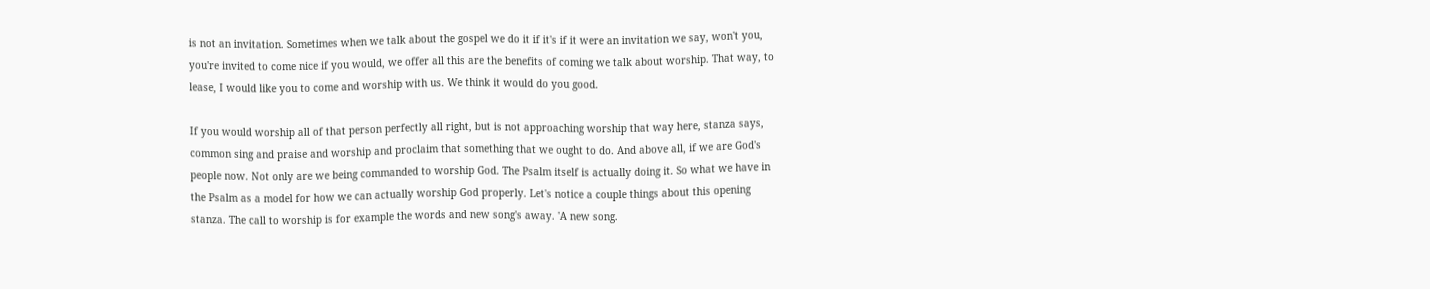is not an invitation. Sometimes when we talk about the gospel we do it if it's if it were an invitation we say, won't you, you're invited to come nice if you would, we offer all this are the benefits of coming we talk about worship. That way, to lease, I would like you to come and worship with us. We think it would do you good.

If you would worship all of that person perfectly all right, but is not approaching worship that way here, stanza says, common sing and praise and worship and proclaim that something that we ought to do. And above all, if we are God's people now. Not only are we being commanded to worship God. The Psalm itself is actually doing it. So what we have in the Psalm as a model for how we can actually worship God properly. Let's notice a couple things about this opening stanza. The call to worship is for example the words and new song's away. 'A new song.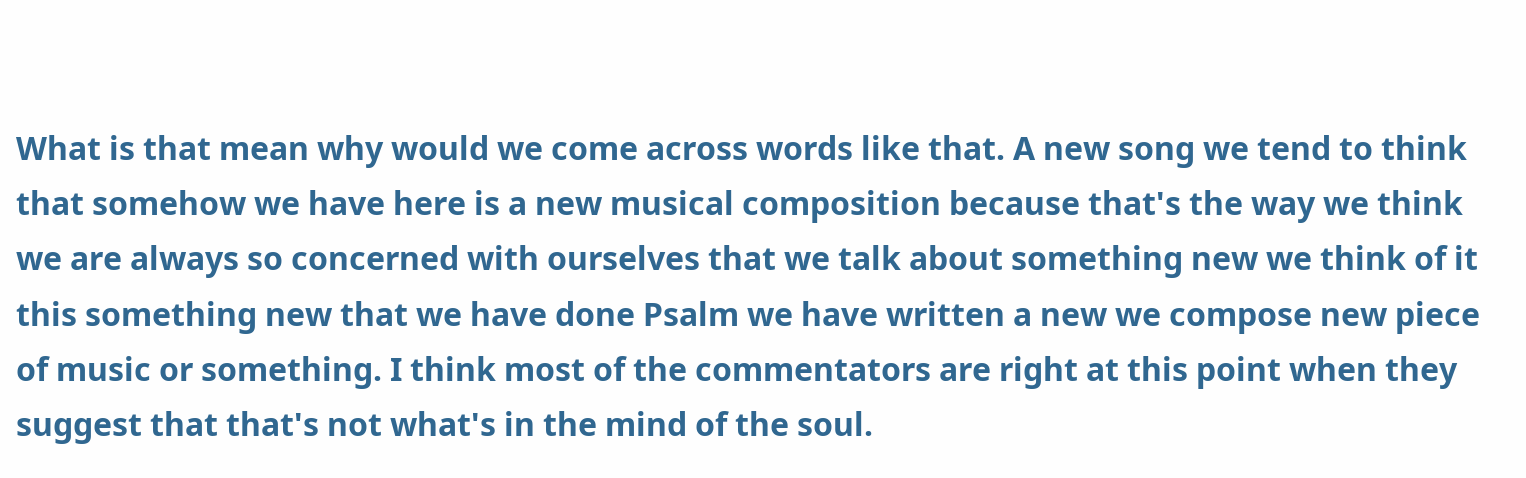What is that mean why would we come across words like that. A new song we tend to think that somehow we have here is a new musical composition because that's the way we think we are always so concerned with ourselves that we talk about something new we think of it this something new that we have done Psalm we have written a new we compose new piece of music or something. I think most of the commentators are right at this point when they suggest that that's not what's in the mind of the soul.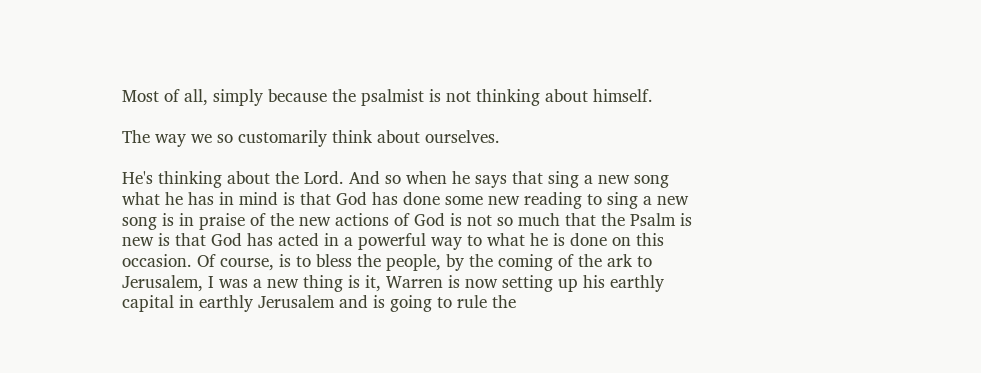Most of all, simply because the psalmist is not thinking about himself.

The way we so customarily think about ourselves.

He's thinking about the Lord. And so when he says that sing a new song what he has in mind is that God has done some new reading to sing a new song is in praise of the new actions of God is not so much that the Psalm is new is that God has acted in a powerful way to what he is done on this occasion. Of course, is to bless the people, by the coming of the ark to Jerusalem, I was a new thing is it, Warren is now setting up his earthly capital in earthly Jerusalem and is going to rule the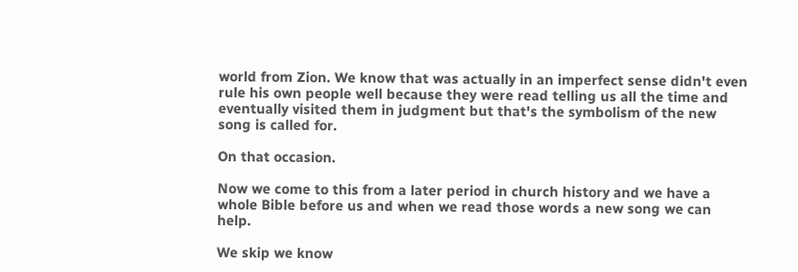world from Zion. We know that was actually in an imperfect sense didn't even rule his own people well because they were read telling us all the time and eventually visited them in judgment but that's the symbolism of the new song is called for.

On that occasion.

Now we come to this from a later period in church history and we have a whole Bible before us and when we read those words a new song we can help.

We skip we know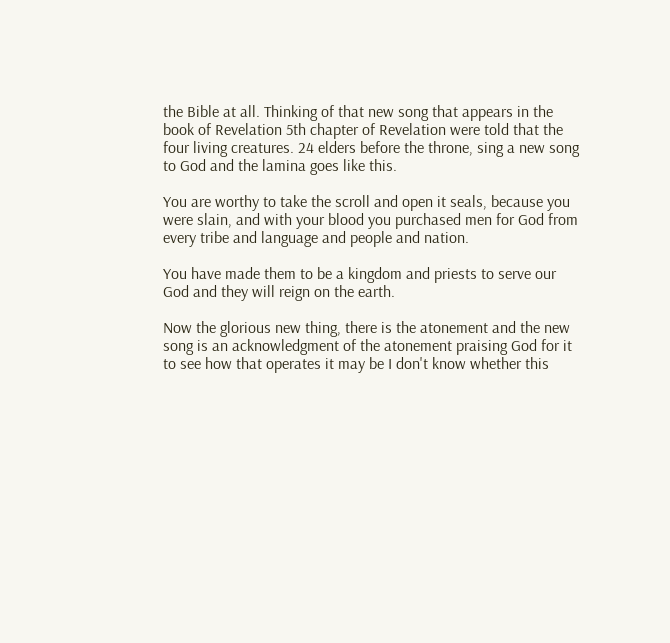the Bible at all. Thinking of that new song that appears in the book of Revelation 5th chapter of Revelation were told that the four living creatures. 24 elders before the throne, sing a new song to God and the lamina goes like this.

You are worthy to take the scroll and open it seals, because you were slain, and with your blood you purchased men for God from every tribe and language and people and nation.

You have made them to be a kingdom and priests to serve our God and they will reign on the earth.

Now the glorious new thing, there is the atonement and the new song is an acknowledgment of the atonement praising God for it to see how that operates it may be I don't know whether this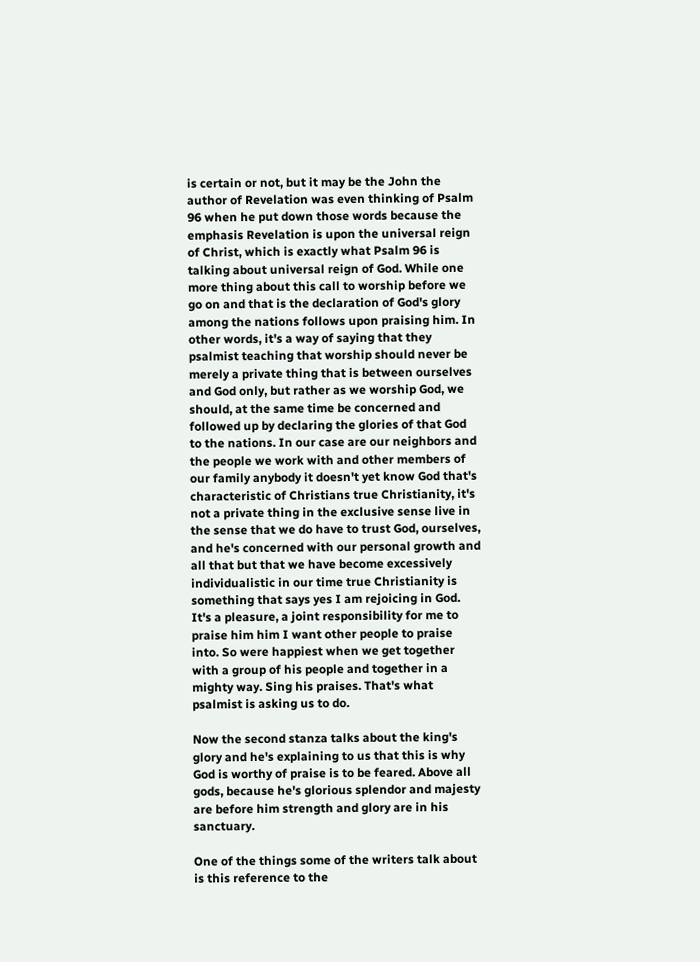is certain or not, but it may be the John the author of Revelation was even thinking of Psalm 96 when he put down those words because the emphasis Revelation is upon the universal reign of Christ, which is exactly what Psalm 96 is talking about universal reign of God. While one more thing about this call to worship before we go on and that is the declaration of God's glory among the nations follows upon praising him. In other words, it's a way of saying that they psalmist teaching that worship should never be merely a private thing that is between ourselves and God only, but rather as we worship God, we should, at the same time be concerned and followed up by declaring the glories of that God to the nations. In our case are our neighbors and the people we work with and other members of our family anybody it doesn't yet know God that's characteristic of Christians true Christianity, it's not a private thing in the exclusive sense live in the sense that we do have to trust God, ourselves, and he's concerned with our personal growth and all that but that we have become excessively individualistic in our time true Christianity is something that says yes I am rejoicing in God. It's a pleasure, a joint responsibility for me to praise him him I want other people to praise into. So were happiest when we get together with a group of his people and together in a mighty way. Sing his praises. That's what psalmist is asking us to do.

Now the second stanza talks about the king's glory and he's explaining to us that this is why God is worthy of praise is to be feared. Above all gods, because he's glorious splendor and majesty are before him strength and glory are in his sanctuary.

One of the things some of the writers talk about is this reference to the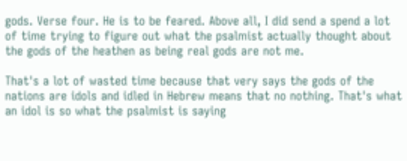gods. Verse four. He is to be feared. Above all, I did send a spend a lot of time trying to figure out what the psalmist actually thought about the gods of the heathen as being real gods are not me.

That's a lot of wasted time because that very says the gods of the nations are idols and idled in Hebrew means that no nothing. That's what an idol is so what the psalmist is saying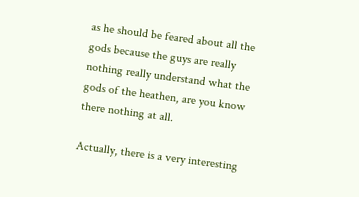as he should be feared about all the gods because the guys are really nothing really understand what the gods of the heathen, are you know there nothing at all.

Actually, there is a very interesting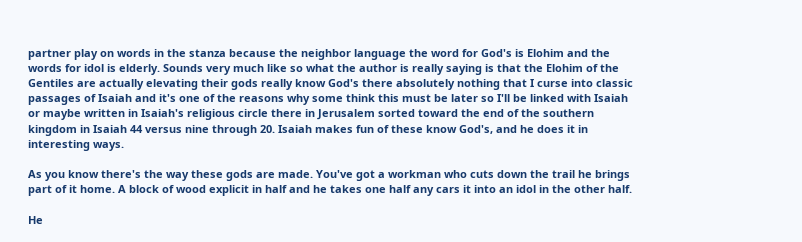partner play on words in the stanza because the neighbor language the word for God's is Elohim and the words for idol is elderly. Sounds very much like so what the author is really saying is that the Elohim of the Gentiles are actually elevating their gods really know God's there absolutely nothing that I curse into classic passages of Isaiah and it's one of the reasons why some think this must be later so I'll be linked with Isaiah or maybe written in Isaiah's religious circle there in Jerusalem sorted toward the end of the southern kingdom in Isaiah 44 versus nine through 20. Isaiah makes fun of these know God's, and he does it in interesting ways.

As you know there's the way these gods are made. You've got a workman who cuts down the trail he brings part of it home. A block of wood explicit in half and he takes one half any cars it into an idol in the other half.

He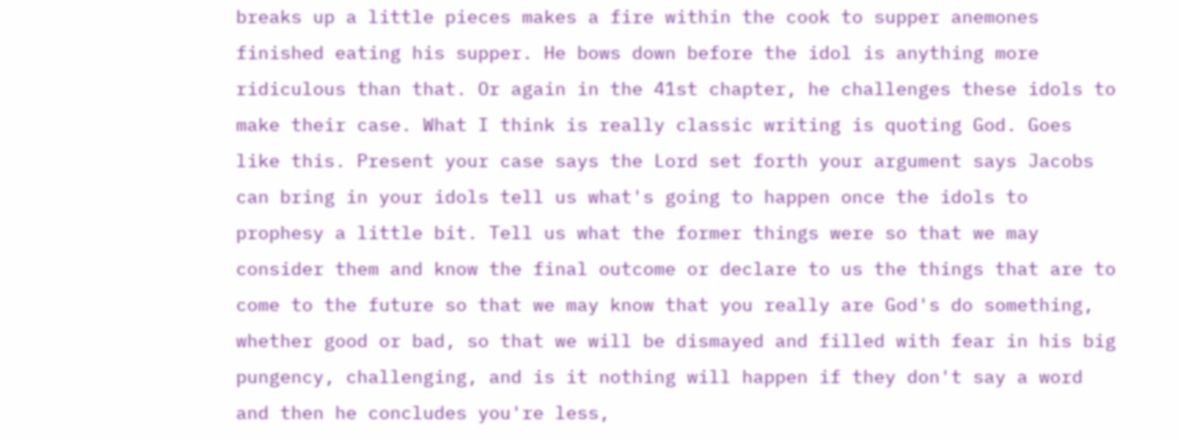breaks up a little pieces makes a fire within the cook to supper anemones finished eating his supper. He bows down before the idol is anything more ridiculous than that. Or again in the 41st chapter, he challenges these idols to make their case. What I think is really classic writing is quoting God. Goes like this. Present your case says the Lord set forth your argument says Jacobs can bring in your idols tell us what's going to happen once the idols to prophesy a little bit. Tell us what the former things were so that we may consider them and know the final outcome or declare to us the things that are to come to the future so that we may know that you really are God's do something, whether good or bad, so that we will be dismayed and filled with fear in his big pungency, challenging, and is it nothing will happen if they don't say a word and then he concludes you're less,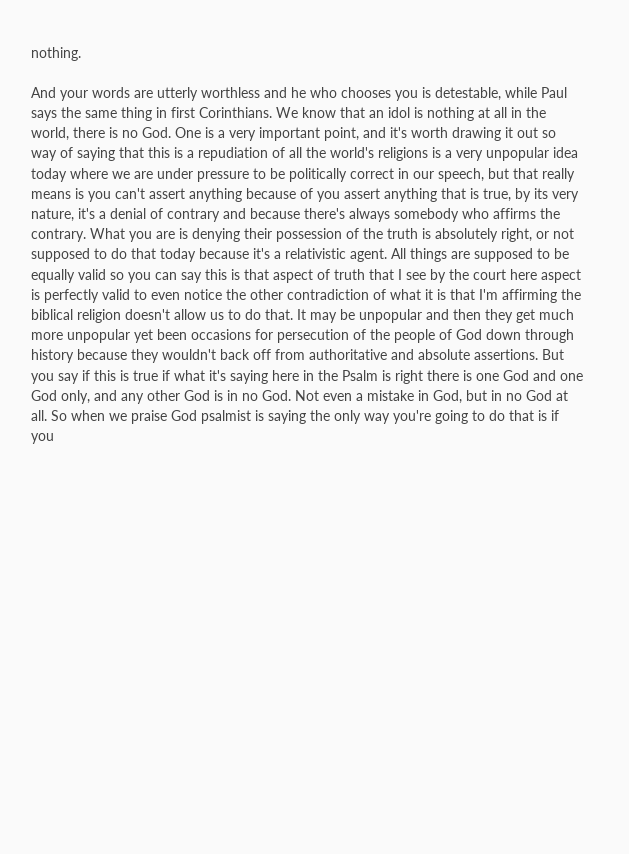nothing.

And your words are utterly worthless and he who chooses you is detestable, while Paul says the same thing in first Corinthians. We know that an idol is nothing at all in the world, there is no God. One is a very important point, and it's worth drawing it out so way of saying that this is a repudiation of all the world's religions is a very unpopular idea today where we are under pressure to be politically correct in our speech, but that really means is you can't assert anything because of you assert anything that is true, by its very nature, it's a denial of contrary and because there's always somebody who affirms the contrary. What you are is denying their possession of the truth is absolutely right, or not supposed to do that today because it's a relativistic agent. All things are supposed to be equally valid so you can say this is that aspect of truth that I see by the court here aspect is perfectly valid to even notice the other contradiction of what it is that I'm affirming the biblical religion doesn't allow us to do that. It may be unpopular and then they get much more unpopular yet been occasions for persecution of the people of God down through history because they wouldn't back off from authoritative and absolute assertions. But you say if this is true if what it's saying here in the Psalm is right there is one God and one God only, and any other God is in no God. Not even a mistake in God, but in no God at all. So when we praise God psalmist is saying the only way you're going to do that is if you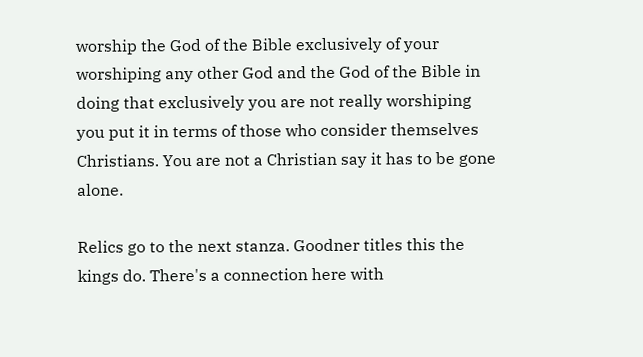worship the God of the Bible exclusively of your worshiping any other God and the God of the Bible in doing that exclusively you are not really worshiping you put it in terms of those who consider themselves Christians. You are not a Christian say it has to be gone alone.

Relics go to the next stanza. Goodner titles this the kings do. There's a connection here with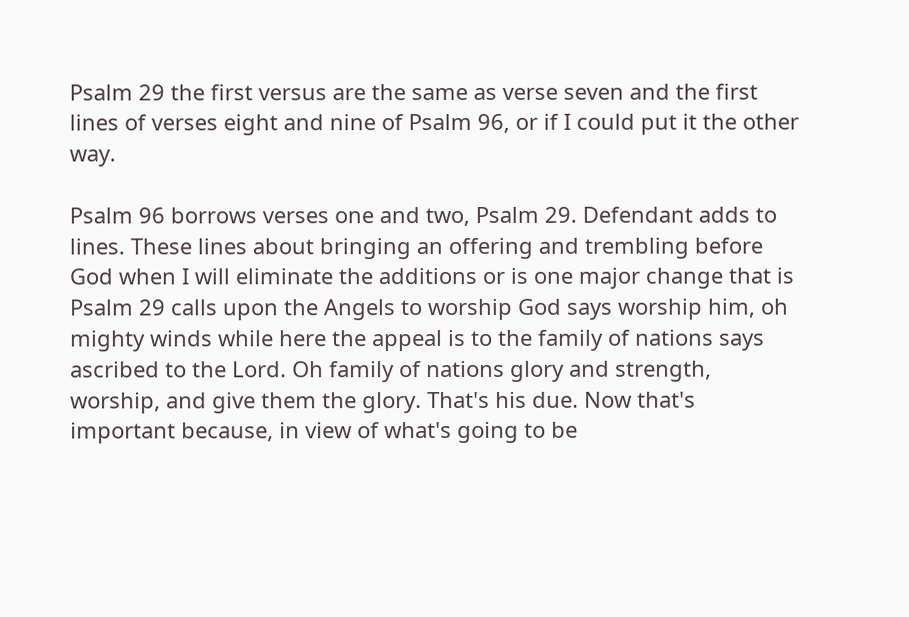Psalm 29 the first versus are the same as verse seven and the first lines of verses eight and nine of Psalm 96, or if I could put it the other way.

Psalm 96 borrows verses one and two, Psalm 29. Defendant adds to lines. These lines about bringing an offering and trembling before God when I will eliminate the additions or is one major change that is Psalm 29 calls upon the Angels to worship God says worship him, oh mighty winds while here the appeal is to the family of nations says ascribed to the Lord. Oh family of nations glory and strength, worship, and give them the glory. That's his due. Now that's important because, in view of what's going to be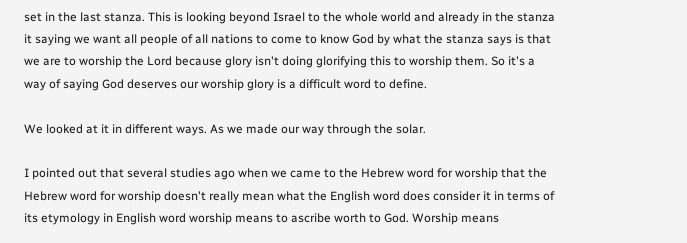set in the last stanza. This is looking beyond Israel to the whole world and already in the stanza it saying we want all people of all nations to come to know God by what the stanza says is that we are to worship the Lord because glory isn't doing glorifying this to worship them. So it's a way of saying God deserves our worship glory is a difficult word to define.

We looked at it in different ways. As we made our way through the solar.

I pointed out that several studies ago when we came to the Hebrew word for worship that the Hebrew word for worship doesn't really mean what the English word does consider it in terms of its etymology in English word worship means to ascribe worth to God. Worship means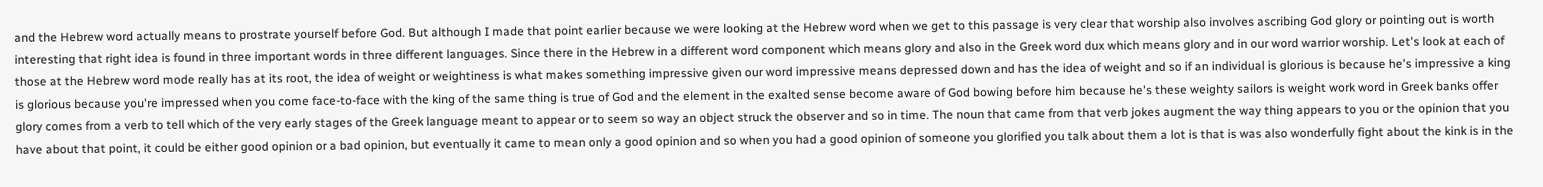and the Hebrew word actually means to prostrate yourself before God. But although I made that point earlier because we were looking at the Hebrew word when we get to this passage is very clear that worship also involves ascribing God glory or pointing out is worth interesting that right idea is found in three important words in three different languages. Since there in the Hebrew in a different word component which means glory and also in the Greek word dux which means glory and in our word warrior worship. Let's look at each of those at the Hebrew word mode really has at its root, the idea of weight or weightiness is what makes something impressive given our word impressive means depressed down and has the idea of weight and so if an individual is glorious is because he's impressive a king is glorious because you're impressed when you come face-to-face with the king of the same thing is true of God and the element in the exalted sense become aware of God bowing before him because he's these weighty sailors is weight work word in Greek banks offer glory comes from a verb to tell which of the very early stages of the Greek language meant to appear or to seem so way an object struck the observer and so in time. The noun that came from that verb jokes augment the way thing appears to you or the opinion that you have about that point, it could be either good opinion or a bad opinion, but eventually it came to mean only a good opinion and so when you had a good opinion of someone you glorified you talk about them a lot is that is was also wonderfully fight about the kink is in the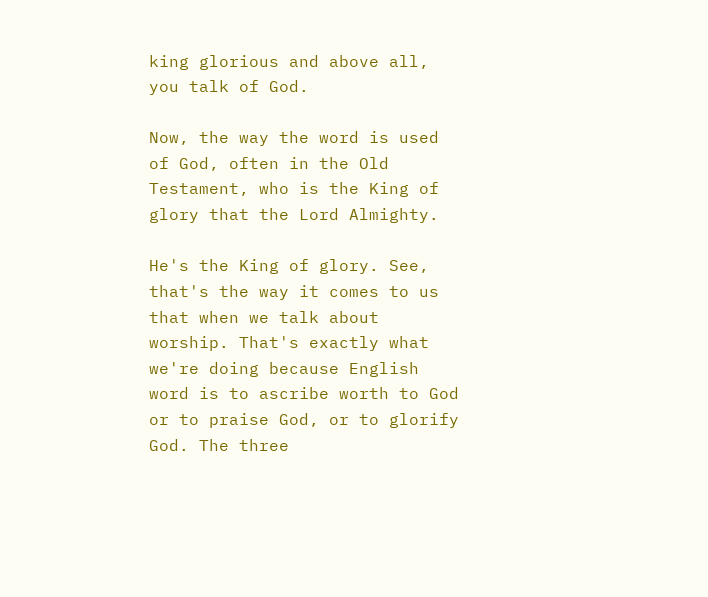king glorious and above all, you talk of God.

Now, the way the word is used of God, often in the Old Testament, who is the King of glory that the Lord Almighty.

He's the King of glory. See, that's the way it comes to us that when we talk about worship. That's exactly what we're doing because English word is to ascribe worth to God or to praise God, or to glorify God. The three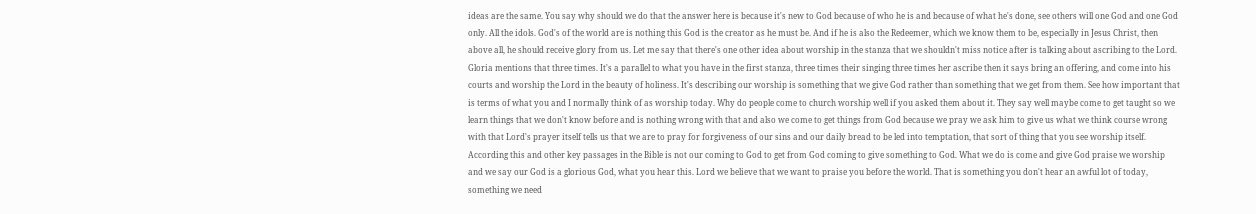ideas are the same. You say why should we do that the answer here is because it's new to God because of who he is and because of what he's done, see others will one God and one God only. All the idols. God's of the world are is nothing this God is the creator as he must be. And if he is also the Redeemer, which we know them to be, especially in Jesus Christ, then above all, he should receive glory from us. Let me say that there's one other idea about worship in the stanza that we shouldn't miss notice after is talking about ascribing to the Lord. Gloria mentions that three times. It's a parallel to what you have in the first stanza, three times their singing three times her ascribe then it says bring an offering, and come into his courts and worship the Lord in the beauty of holiness. It's describing our worship is something that we give God rather than something that we get from them. See how important that is terms of what you and I normally think of as worship today. Why do people come to church worship well if you asked them about it. They say well maybe come to get taught so we learn things that we don't know before and is nothing wrong with that and also we come to get things from God because we pray we ask him to give us what we think course wrong with that Lord's prayer itself tells us that we are to pray for forgiveness of our sins and our daily bread to be led into temptation, that sort of thing that you see worship itself. According this and other key passages in the Bible is not our coming to God to get from God coming to give something to God. What we do is come and give God praise we worship and we say our God is a glorious God, what you hear this. Lord we believe that we want to praise you before the world. That is something you don't hear an awful lot of today, something we need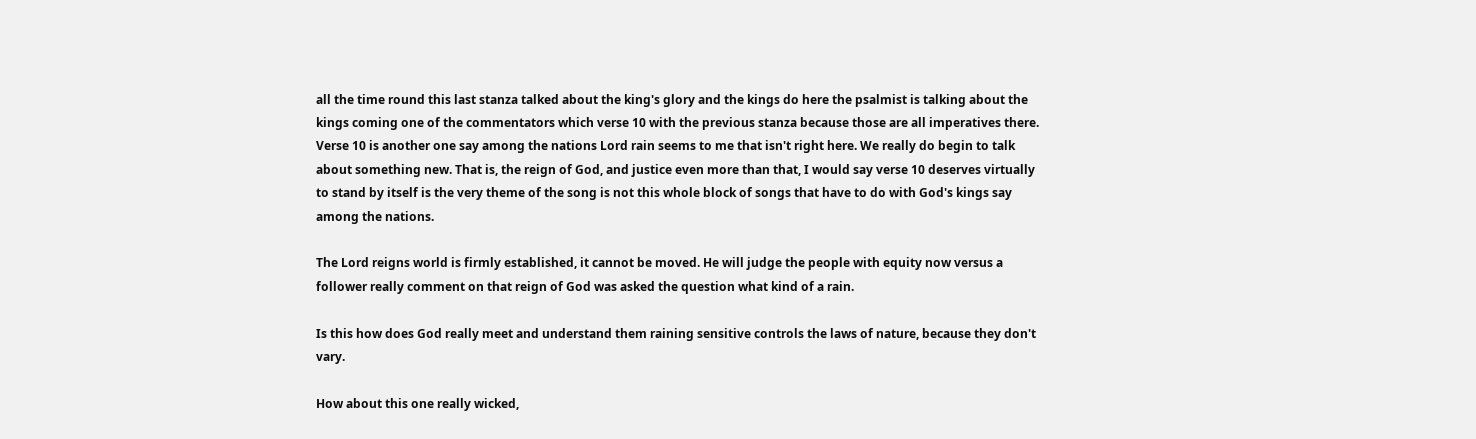all the time round this last stanza talked about the king's glory and the kings do here the psalmist is talking about the kings coming one of the commentators which verse 10 with the previous stanza because those are all imperatives there. Verse 10 is another one say among the nations Lord rain seems to me that isn't right here. We really do begin to talk about something new. That is, the reign of God, and justice even more than that, I would say verse 10 deserves virtually to stand by itself is the very theme of the song is not this whole block of songs that have to do with God's kings say among the nations.

The Lord reigns world is firmly established, it cannot be moved. He will judge the people with equity now versus a follower really comment on that reign of God was asked the question what kind of a rain.

Is this how does God really meet and understand them raining sensitive controls the laws of nature, because they don't vary.

How about this one really wicked,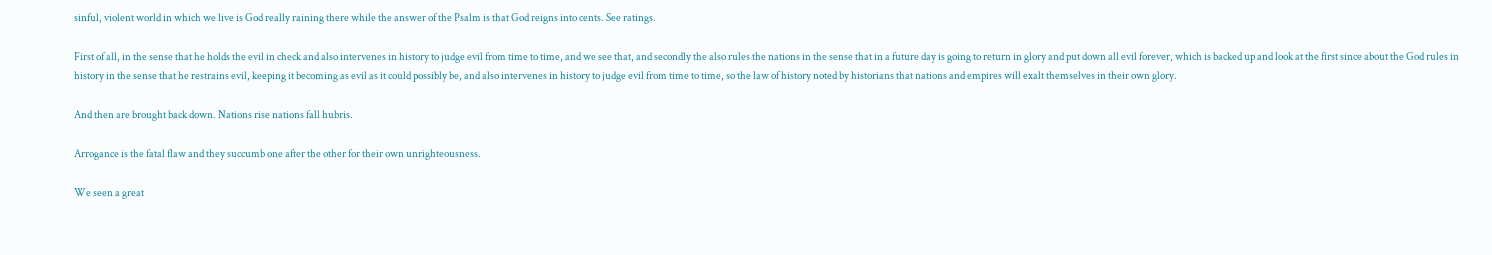sinful, violent world in which we live is God really raining there while the answer of the Psalm is that God reigns into cents. See ratings.

First of all, in the sense that he holds the evil in check and also intervenes in history to judge evil from time to time, and we see that, and secondly the also rules the nations in the sense that in a future day is going to return in glory and put down all evil forever, which is backed up and look at the first since about the God rules in history in the sense that he restrains evil, keeping it becoming as evil as it could possibly be, and also intervenes in history to judge evil from time to time, so the law of history noted by historians that nations and empires will exalt themselves in their own glory.

And then are brought back down. Nations rise nations fall hubris.

Arrogance is the fatal flaw and they succumb one after the other for their own unrighteousness.

We seen a great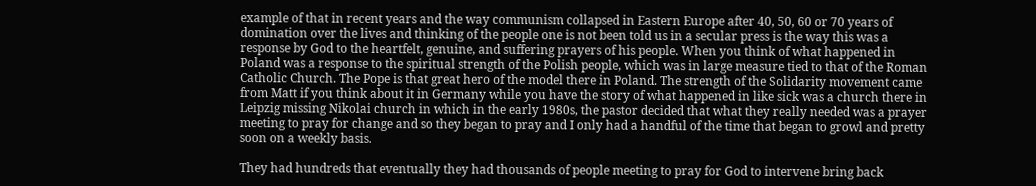example of that in recent years and the way communism collapsed in Eastern Europe after 40, 50, 60 or 70 years of domination over the lives and thinking of the people one is not been told us in a secular press is the way this was a response by God to the heartfelt, genuine, and suffering prayers of his people. When you think of what happened in Poland was a response to the spiritual strength of the Polish people, which was in large measure tied to that of the Roman Catholic Church. The Pope is that great hero of the model there in Poland. The strength of the Solidarity movement came from Matt if you think about it in Germany while you have the story of what happened in like sick was a church there in Leipzig missing Nikolai church in which in the early 1980s, the pastor decided that what they really needed was a prayer meeting to pray for change and so they began to pray and I only had a handful of the time that began to growl and pretty soon on a weekly basis.

They had hundreds that eventually they had thousands of people meeting to pray for God to intervene bring back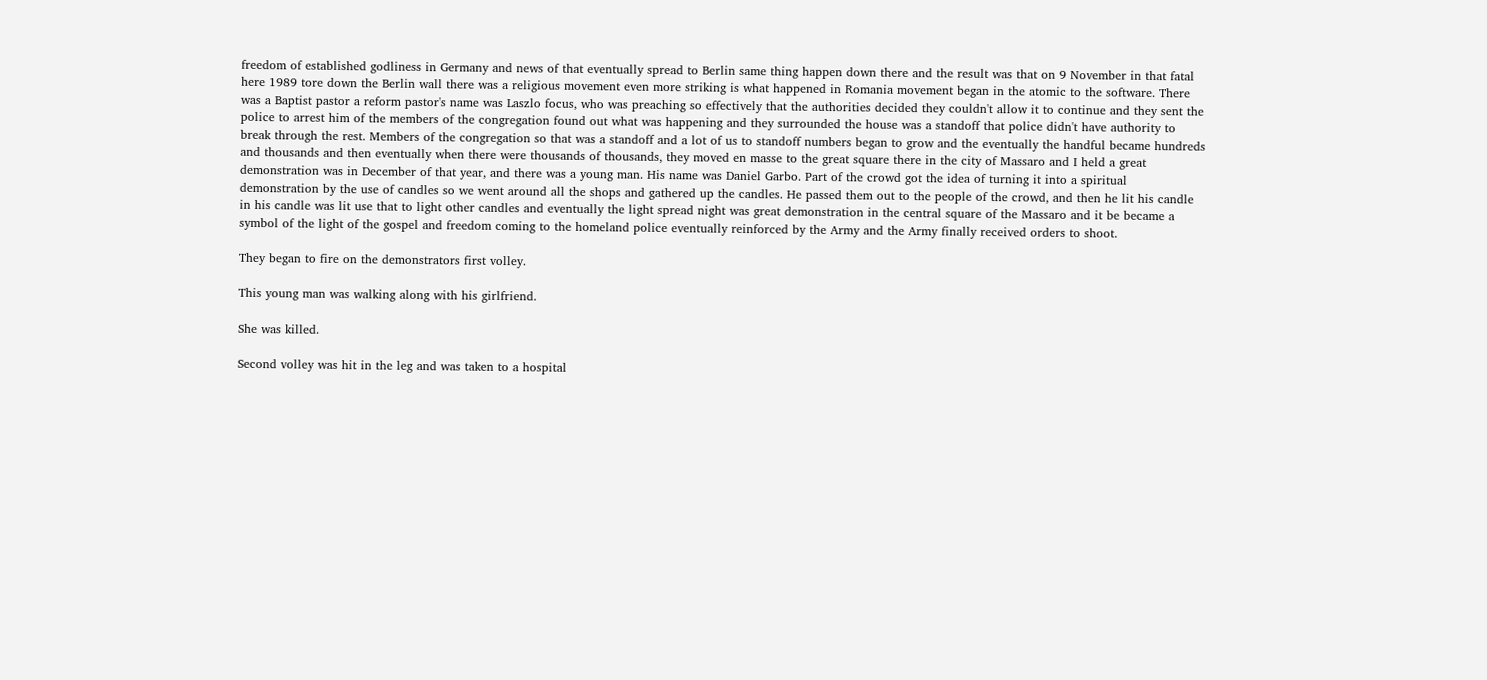freedom of established godliness in Germany and news of that eventually spread to Berlin same thing happen down there and the result was that on 9 November in that fatal here 1989 tore down the Berlin wall there was a religious movement even more striking is what happened in Romania movement began in the atomic to the software. There was a Baptist pastor a reform pastor's name was Laszlo focus, who was preaching so effectively that the authorities decided they couldn't allow it to continue and they sent the police to arrest him of the members of the congregation found out what was happening and they surrounded the house was a standoff that police didn't have authority to break through the rest. Members of the congregation so that was a standoff and a lot of us to standoff numbers began to grow and the eventually the handful became hundreds and thousands and then eventually when there were thousands of thousands, they moved en masse to the great square there in the city of Massaro and I held a great demonstration was in December of that year, and there was a young man. His name was Daniel Garbo. Part of the crowd got the idea of turning it into a spiritual demonstration by the use of candles so we went around all the shops and gathered up the candles. He passed them out to the people of the crowd, and then he lit his candle in his candle was lit use that to light other candles and eventually the light spread night was great demonstration in the central square of the Massaro and it be became a symbol of the light of the gospel and freedom coming to the homeland police eventually reinforced by the Army and the Army finally received orders to shoot.

They began to fire on the demonstrators first volley.

This young man was walking along with his girlfriend.

She was killed.

Second volley was hit in the leg and was taken to a hospital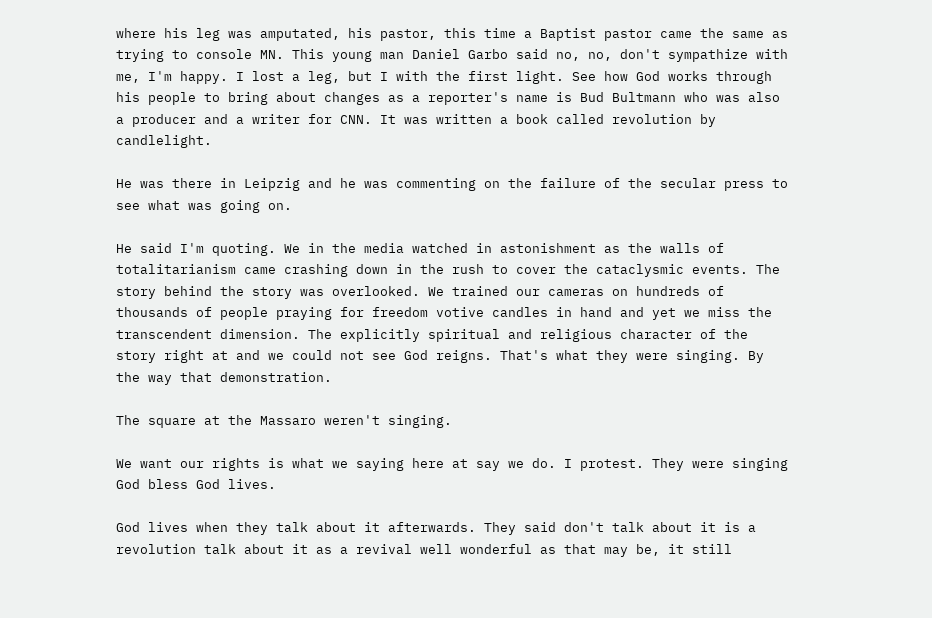where his leg was amputated, his pastor, this time a Baptist pastor came the same as trying to console MN. This young man Daniel Garbo said no, no, don't sympathize with me, I'm happy. I lost a leg, but I with the first light. See how God works through his people to bring about changes as a reporter's name is Bud Bultmann who was also a producer and a writer for CNN. It was written a book called revolution by candlelight.

He was there in Leipzig and he was commenting on the failure of the secular press to see what was going on.

He said I'm quoting. We in the media watched in astonishment as the walls of totalitarianism came crashing down in the rush to cover the cataclysmic events. The story behind the story was overlooked. We trained our cameras on hundreds of thousands of people praying for freedom votive candles in hand and yet we miss the transcendent dimension. The explicitly spiritual and religious character of the story right at and we could not see God reigns. That's what they were singing. By the way that demonstration.

The square at the Massaro weren't singing.

We want our rights is what we saying here at say we do. I protest. They were singing God bless God lives.

God lives when they talk about it afterwards. They said don't talk about it is a revolution talk about it as a revival well wonderful as that may be, it still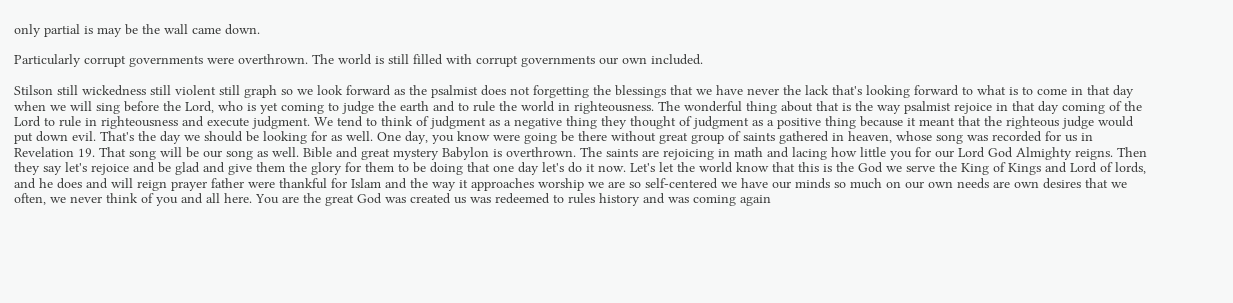only partial is may be the wall came down.

Particularly corrupt governments were overthrown. The world is still filled with corrupt governments our own included.

Stilson still wickedness still violent still graph so we look forward as the psalmist does not forgetting the blessings that we have never the lack that's looking forward to what is to come in that day when we will sing before the Lord, who is yet coming to judge the earth and to rule the world in righteousness. The wonderful thing about that is the way psalmist rejoice in that day coming of the Lord to rule in righteousness and execute judgment. We tend to think of judgment as a negative thing they thought of judgment as a positive thing because it meant that the righteous judge would put down evil. That's the day we should be looking for as well. One day, you know were going be there without great group of saints gathered in heaven, whose song was recorded for us in Revelation 19. That song will be our song as well. Bible and great mystery Babylon is overthrown. The saints are rejoicing in math and lacing how little you for our Lord God Almighty reigns. Then they say let's rejoice and be glad and give them the glory for them to be doing that one day let's do it now. Let's let the world know that this is the God we serve the King of Kings and Lord of lords, and he does and will reign prayer father were thankful for Islam and the way it approaches worship we are so self-centered we have our minds so much on our own needs are own desires that we often, we never think of you and all here. You are the great God was created us was redeemed to rules history and was coming again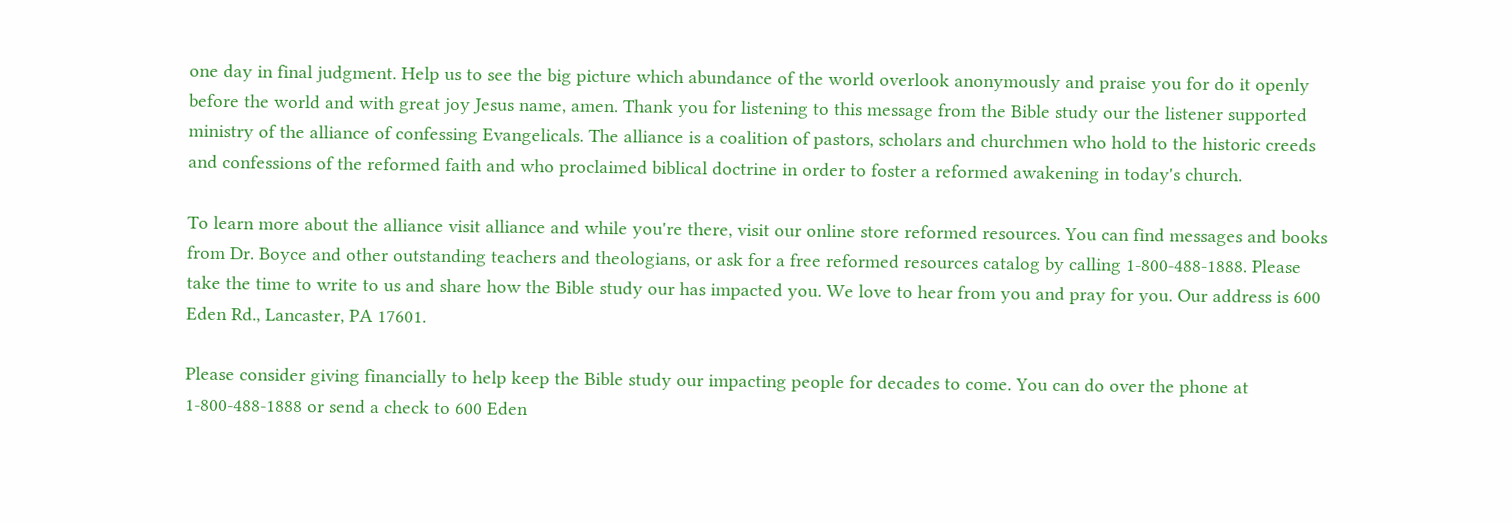one day in final judgment. Help us to see the big picture which abundance of the world overlook anonymously and praise you for do it openly before the world and with great joy Jesus name, amen. Thank you for listening to this message from the Bible study our the listener supported ministry of the alliance of confessing Evangelicals. The alliance is a coalition of pastors, scholars and churchmen who hold to the historic creeds and confessions of the reformed faith and who proclaimed biblical doctrine in order to foster a reformed awakening in today's church.

To learn more about the alliance visit alliance and while you're there, visit our online store reformed resources. You can find messages and books from Dr. Boyce and other outstanding teachers and theologians, or ask for a free reformed resources catalog by calling 1-800-488-1888. Please take the time to write to us and share how the Bible study our has impacted you. We love to hear from you and pray for you. Our address is 600 Eden Rd., Lancaster, PA 17601.

Please consider giving financially to help keep the Bible study our impacting people for decades to come. You can do over the phone at 1-800-488-1888 or send a check to 600 Eden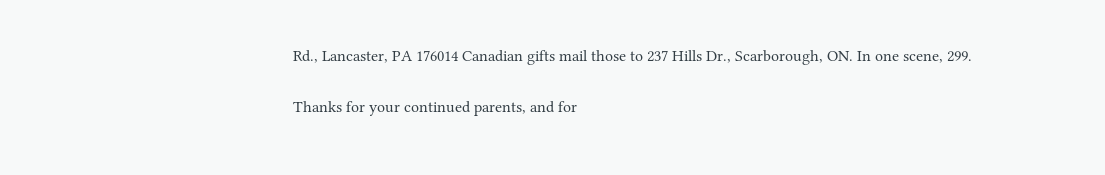Rd., Lancaster, PA 176014 Canadian gifts mail those to 237 Hills Dr., Scarborough, ON. In one scene, 299.

Thanks for your continued parents, and for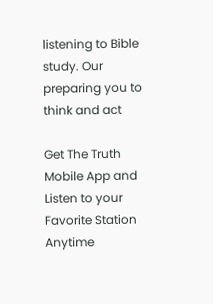listening to Bible study. Our preparing you to think and act

Get The Truth Mobile App and Listen to your Favorite Station Anytime